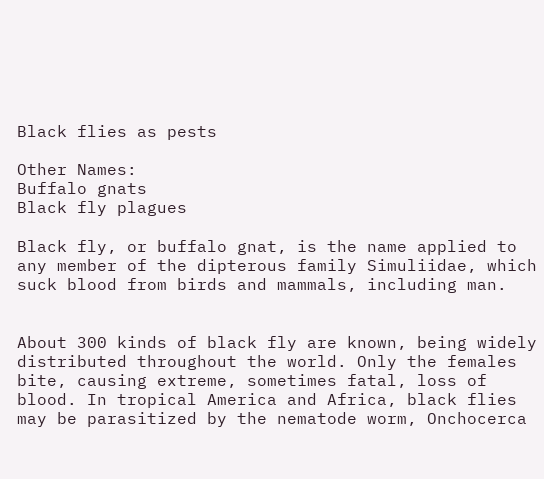Black flies as pests

Other Names:
Buffalo gnats
Black fly plagues

Black fly, or buffalo gnat, is the name applied to any member of the dipterous family Simuliidae, which suck blood from birds and mammals, including man.


About 300 kinds of black fly are known, being widely distributed throughout the world. Only the females bite, causing extreme, sometimes fatal, loss of blood. In tropical America and Africa, black flies may be parasitized by the nematode worm, Onchocerca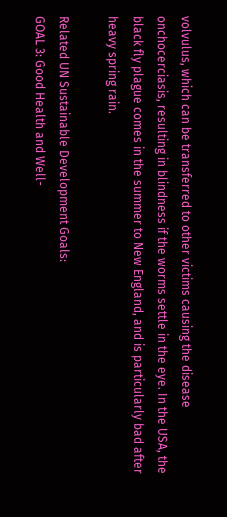volvulus, which can be transferred to other victims causing the disease onchocerciasis, resulting in blindness if the worms settle in the eye. In the USA, the black fly plague comes in the summer to New England, and is particularly bad after heavy spring rain.

Related UN Sustainable Development Goals:
GOAL 3: Good Health and Well-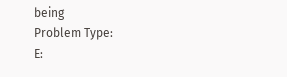being
Problem Type:
E: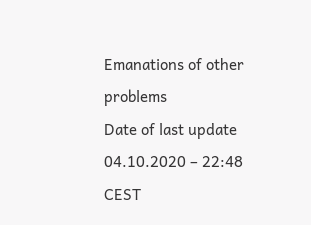Emanations of other problems
Date of last update
04.10.2020 – 22:48 CEST